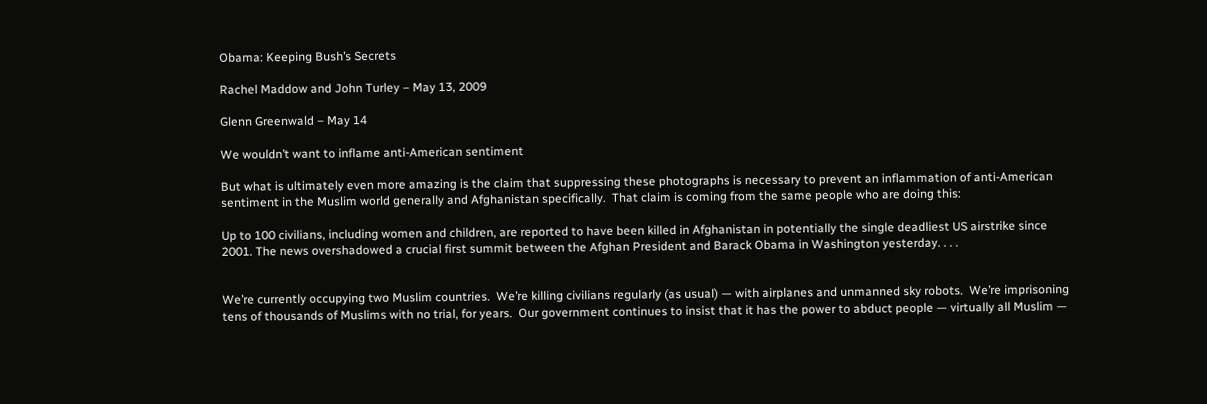Obama: Keeping Bush’s Secrets

Rachel Maddow and John Turley – May 13, 2009

Glenn Greenwald – May 14

We wouldn’t want to inflame anti-American sentiment

But what is ultimately even more amazing is the claim that suppressing these photographs is necessary to prevent an inflammation of anti-American sentiment in the Muslim world generally and Afghanistan specifically.  That claim is coming from the same people who are doing this:

Up to 100 civilians, including women and children, are reported to have been killed in Afghanistan in potentially the single deadliest US airstrike since 2001. The news overshadowed a crucial first summit between the Afghan President and Barack Obama in Washington yesterday. . . .


We’re currently occupying two Muslim countries.  We’re killing civilians regularly (as usual) — with airplanes and unmanned sky robots.  We’re imprisoning tens of thousands of Muslims with no trial, for years.  Our government continues to insist that it has the power to abduct people — virtually all Muslim —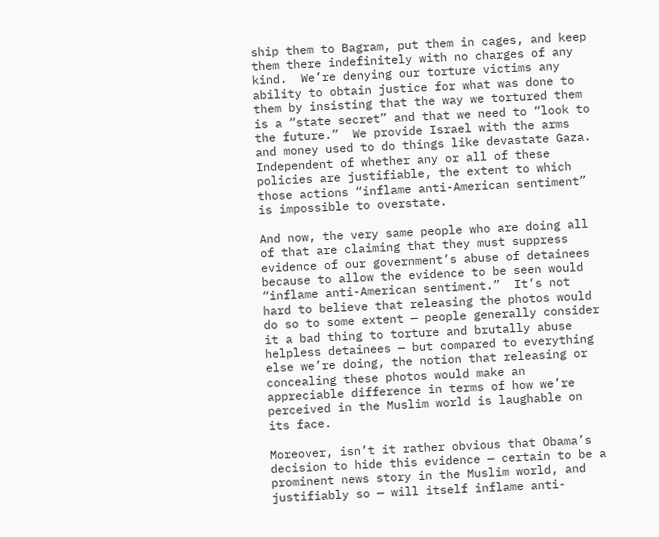ship them to Bagram, put them in cages, and keep them there indefinitely with no charges of any kind.  We’re denying our torture victims any ability to obtain justice for what was done to them by insisting that the way we tortured them is a “state secret” and that we need to “look to the future.”  We provide Israel with the arms and money used to do things like devastate Gaza.  Independent of whether any or all of these policies are justifiable, the extent to which those actions “inflame anti-American sentiment” is impossible to overstate.

And now, the very same people who are doing all of that are claiming that they must suppress evidence of our government’s abuse of detainees because to allow the evidence to be seen would “inflame anti-American sentiment.”  It’s not hard to believe that releasing the photos would do so to some extent — people generally consider it a bad thing to torture and brutally abuse helpless detainees — but compared to everything else we’re doing, the notion that releasing or concealing these photos would make an appreciable difference in terms of how we’re perceived in the Muslim world is laughable on its face.

Moreover, isn’t it rather obvious that Obama’s decision to hide this evidence — certain to be a prominent news story in the Muslim world, and justifiably so — will itself inflame anti-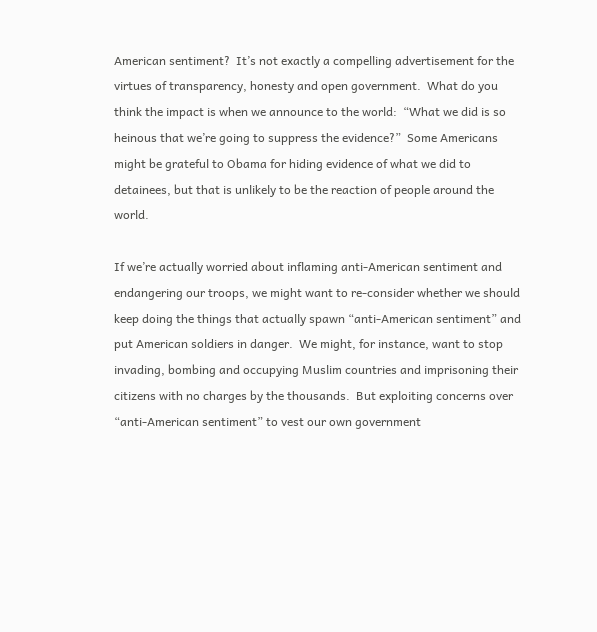American sentiment?  It’s not exactly a compelling advertisement for the virtues of transparency, honesty and open government.  What do you think the impact is when we announce to the world:  “What we did is so heinous that we’re going to suppress the evidence?”  Some Americans might be grateful to Obama for hiding evidence of what we did to detainees, but that is unlikely to be the reaction of people around the world.

If we’re actually worried about inflaming anti-American sentiment and endangering our troops, we might want to re-consider whether we should keep doing the things that actually spawn “anti-American sentiment” and put American soldiers in danger.  We might, for instance, want to stop invading, bombing and occupying Muslim countries and imprisoning their citizens with no charges by the thousands.  But exploiting concerns over “anti-American sentiment” to vest our own government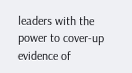leaders with the power to cover-up evidence of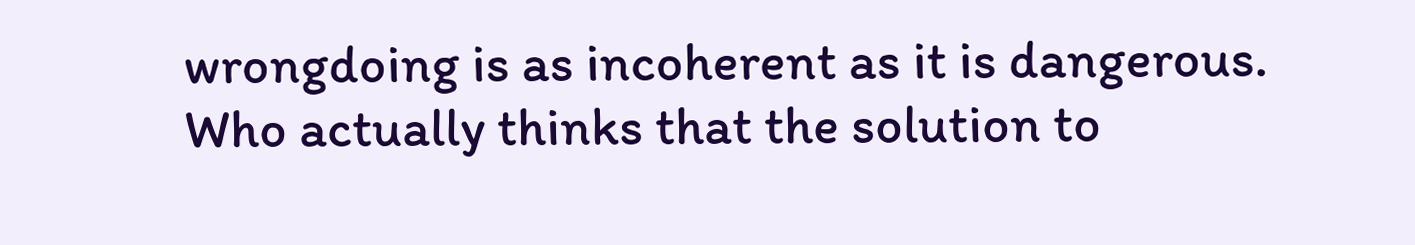wrongdoing is as incoherent as it is dangerous.  Who actually thinks that the solution to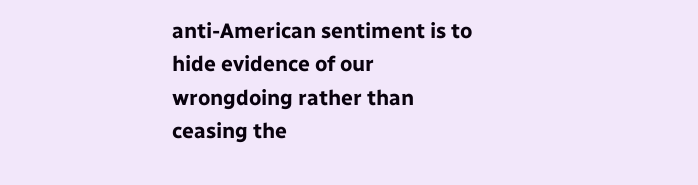anti-American sentiment is to hide evidence of our wrongdoing rather than ceasing the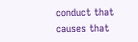conduct that causes that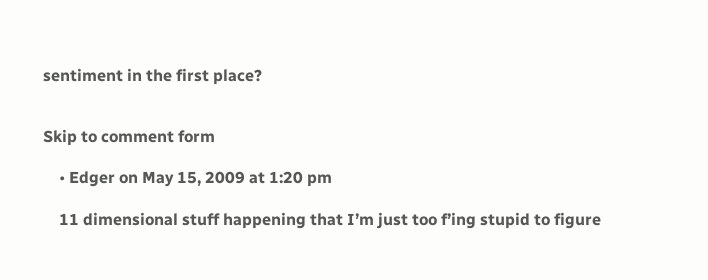sentiment in the first place?


Skip to comment form

    • Edger on May 15, 2009 at 1:20 pm

    11 dimensional stuff happening that I’m just too f’ing stupid to figure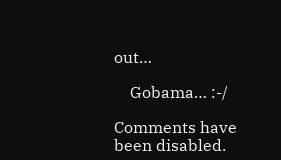out…

    Gobama… :-/

Comments have been disabled.